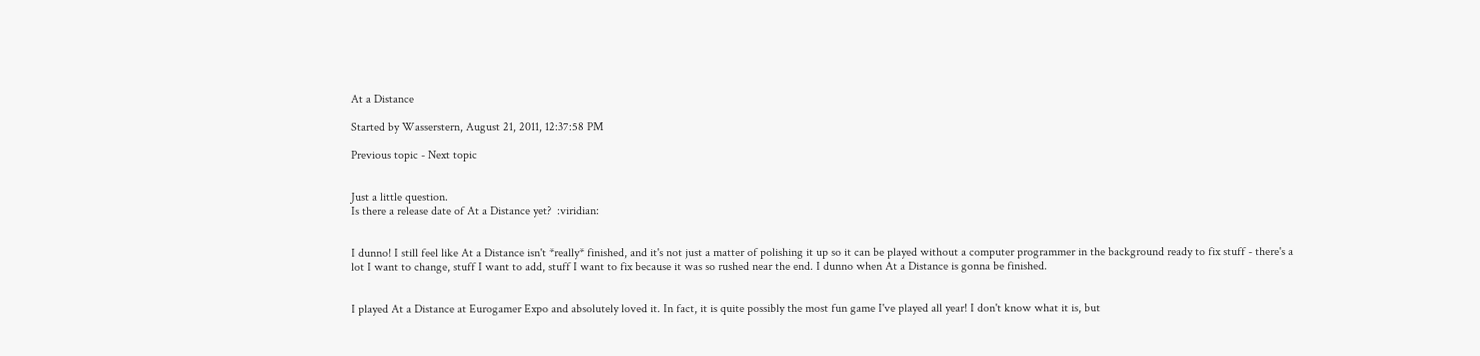At a Distance

Started by Wasserstern, August 21, 2011, 12:37:58 PM

Previous topic - Next topic


Just a little question.
Is there a release date of At a Distance yet?  :viridian:


I dunno! I still feel like At a Distance isn't *really* finished, and it's not just a matter of polishing it up so it can be played without a computer programmer in the background ready to fix stuff - there's a lot I want to change, stuff I want to add, stuff I want to fix because it was so rushed near the end. I dunno when At a Distance is gonna be finished.


I played At a Distance at Eurogamer Expo and absolutely loved it. In fact, it is quite possibly the most fun game I've played all year! I don't know what it is, but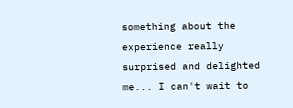something about the experience really surprised and delighted me... I can't wait to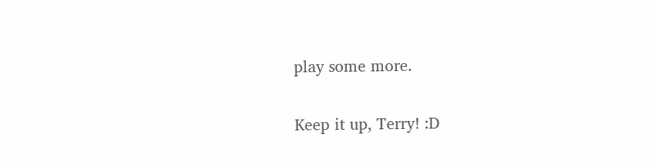play some more.

Keep it up, Terry! :D